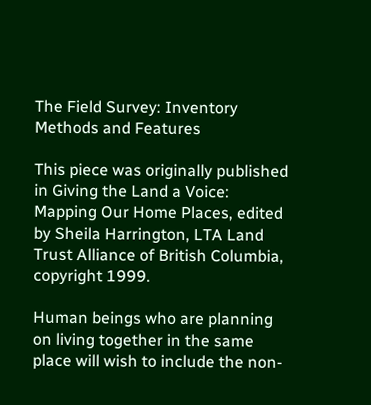The Field Survey: Inventory Methods and Features

This piece was originally published in Giving the Land a Voice: Mapping Our Home Places, edited by Sheila Harrington, LTA Land Trust Alliance of British Columbia, copyright 1999.

Human beings who are planning on living together in the same place will wish to include the non-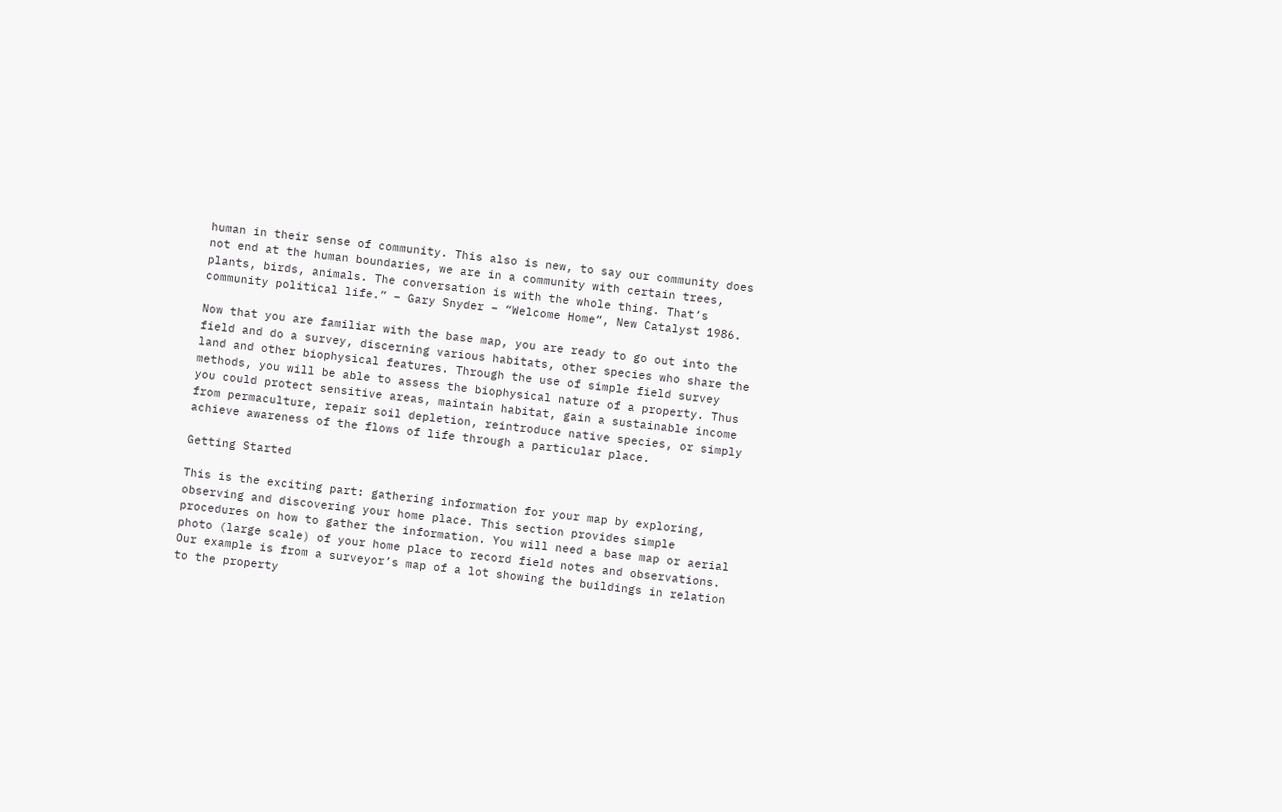human in their sense of community. This also is new, to say our community does not end at the human boundaries, we are in a community with certain trees, plants, birds, animals. The conversation is with the whole thing. That’s community political life.” – Gary Snyder – “Welcome Home”, New Catalyst 1986.

Now that you are familiar with the base map, you are ready to go out into the field and do a survey, discerning various habitats, other species who share the land and other biophysical features. Through the use of simple field survey methods, you will be able to assess the biophysical nature of a property. Thus you could protect sensitive areas, maintain habitat, gain a sustainable income from permaculture, repair soil depletion, reintroduce native species, or simply achieve awareness of the flows of life through a particular place.

Getting Started

This is the exciting part: gathering information for your map by exploring, observing and discovering your home place. This section provides simple procedures on how to gather the information. You will need a base map or aerial photo (large scale) of your home place to record field notes and observations. Our example is from a surveyor’s map of a lot showing the buildings in relation to the property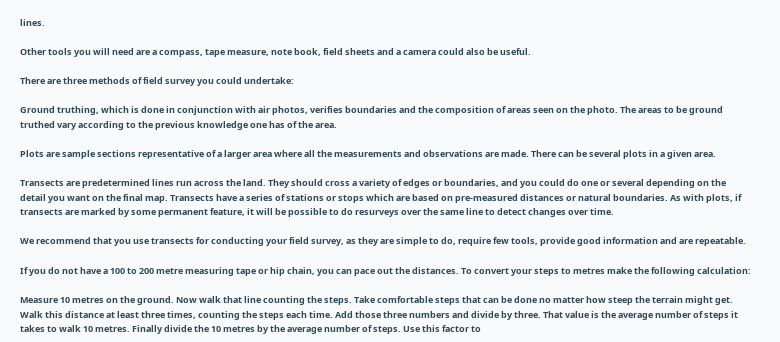lines.

Other tools you will need are a compass, tape measure, note book, field sheets and a camera could also be useful.

There are three methods of field survey you could undertake:

Ground truthing, which is done in conjunction with air photos, verifies boundaries and the composition of areas seen on the photo. The areas to be ground truthed vary according to the previous knowledge one has of the area.

Plots are sample sections representative of a larger area where all the measurements and observations are made. There can be several plots in a given area.

Transects are predetermined lines run across the land. They should cross a variety of edges or boundaries, and you could do one or several depending on the detail you want on the final map. Transects have a series of stations or stops which are based on pre-measured distances or natural boundaries. As with plots, if transects are marked by some permanent feature, it will be possible to do resurveys over the same line to detect changes over time.

We recommend that you use transects for conducting your field survey, as they are simple to do, require few tools, provide good information and are repeatable.

If you do not have a 100 to 200 metre measuring tape or hip chain, you can pace out the distances. To convert your steps to metres make the following calculation:

Measure 10 metres on the ground. Now walk that line counting the steps. Take comfortable steps that can be done no matter how steep the terrain might get. Walk this distance at least three times, counting the steps each time. Add those three numbers and divide by three. That value is the average number of steps it takes to walk 10 metres. Finally divide the 10 metres by the average number of steps. Use this factor to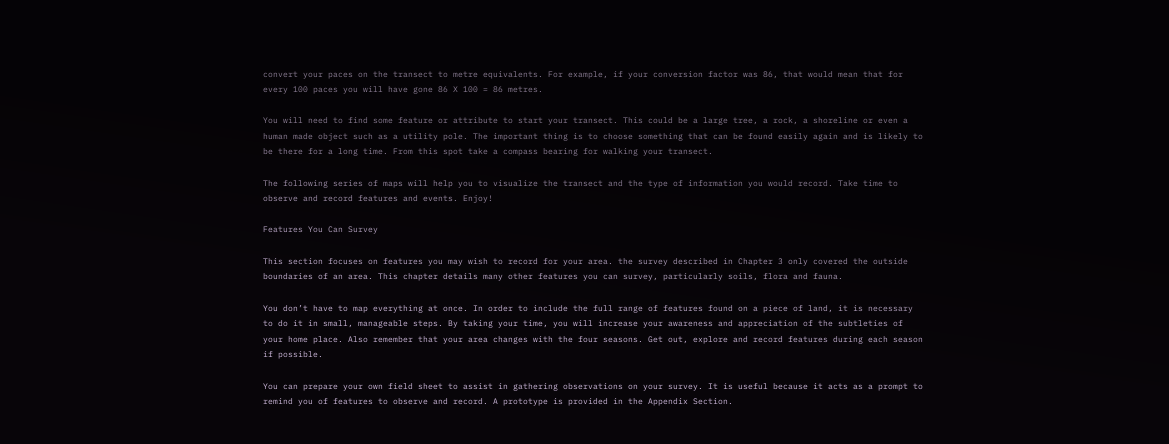convert your paces on the transect to metre equivalents. For example, if your conversion factor was 86, that would mean that for every 100 paces you will have gone 86 X 100 = 86 metres.

You will need to find some feature or attribute to start your transect. This could be a large tree, a rock, a shoreline or even a human made object such as a utility pole. The important thing is to choose something that can be found easily again and is likely to be there for a long time. From this spot take a compass bearing for walking your transect.

The following series of maps will help you to visualize the transect and the type of information you would record. Take time to observe and record features and events. Enjoy!

Features You Can Survey

This section focuses on features you may wish to record for your area. the survey described in Chapter 3 only covered the outside boundaries of an area. This chapter details many other features you can survey, particularly soils, flora and fauna.

You don’t have to map everything at once. In order to include the full range of features found on a piece of land, it is necessary to do it in small, manageable steps. By taking your time, you will increase your awareness and appreciation of the subtleties of your home place. Also remember that your area changes with the four seasons. Get out, explore and record features during each season if possible.

You can prepare your own field sheet to assist in gathering observations on your survey. It is useful because it acts as a prompt to remind you of features to observe and record. A prototype is provided in the Appendix Section.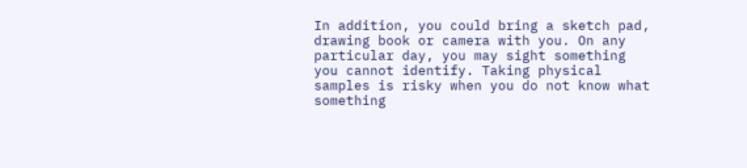In addition, you could bring a sketch pad, drawing book or camera with you. On any particular day, you may sight something you cannot identify. Taking physical samples is risky when you do not know what something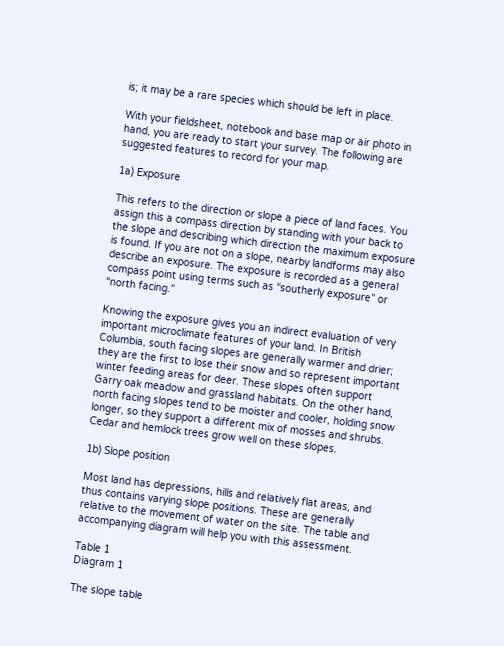is; it may be a rare species which should be left in place.

With your fieldsheet, notebook and base map or air photo in hand, you are ready to start your survey. The following are suggested features to record for your map.

1a) Exposure

This refers to the direction or slope a piece of land faces. You assign this a compass direction by standing with your back to the slope and describing which direction the maximum exposure is found. If you are not on a slope, nearby landforms may also describe an exposure. The exposure is recorded as a general compass point using terms such as “southerly exposure” or “north facing.”

Knowing the exposure gives you an indirect evaluation of very important microclimate features of your land. In British Columbia, south facing slopes are generally warmer and drier; they are the first to lose their snow and so represent important winter feeding areas for deer. These slopes often support Garry oak meadow and grassland habitats. On the other hand, north facing slopes tend to be moister and cooler, holding snow longer, so they support a different mix of mosses and shrubs. Cedar and hemlock trees grow well on these slopes.

1b) Slope position

Most land has depressions, hills and relatively flat areas, and thus contains varying slope positions. These are generally relative to the movement of water on the site. The table and accompanying diagram will help you with this assessment.

Table 1
Diagram 1

The slope table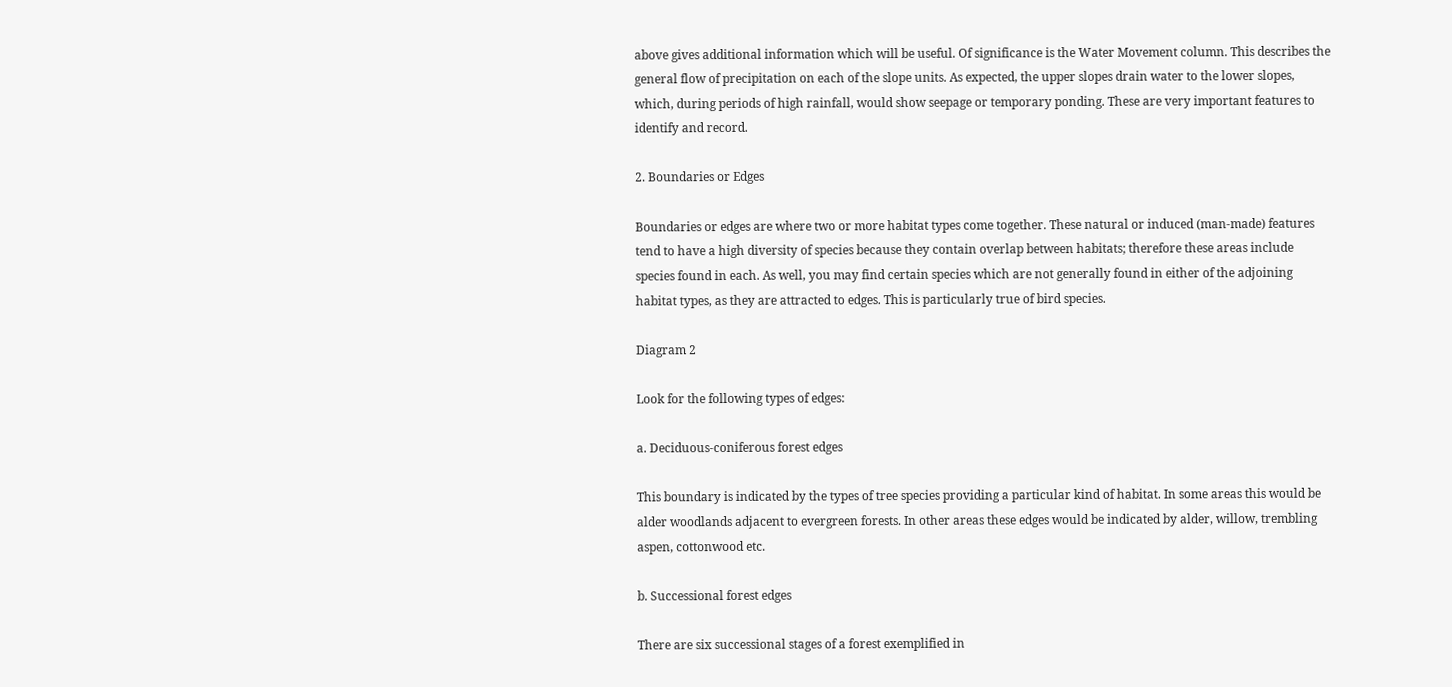above gives additional information which will be useful. Of significance is the Water Movement column. This describes the general flow of precipitation on each of the slope units. As expected, the upper slopes drain water to the lower slopes, which, during periods of high rainfall, would show seepage or temporary ponding. These are very important features to identify and record.

2. Boundaries or Edges

Boundaries or edges are where two or more habitat types come together. These natural or induced (man-made) features tend to have a high diversity of species because they contain overlap between habitats; therefore these areas include species found in each. As well, you may find certain species which are not generally found in either of the adjoining habitat types, as they are attracted to edges. This is particularly true of bird species.

Diagram 2

Look for the following types of edges:

a. Deciduous-coniferous forest edges

This boundary is indicated by the types of tree species providing a particular kind of habitat. In some areas this would be alder woodlands adjacent to evergreen forests. In other areas these edges would be indicated by alder, willow, trembling aspen, cottonwood etc.

b. Successional forest edges

There are six successional stages of a forest exemplified in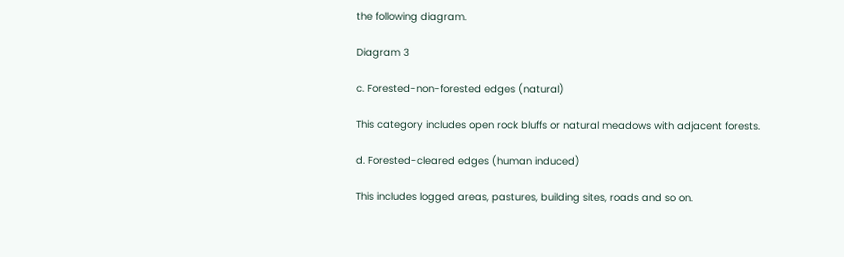the following diagram.

Diagram 3

c. Forested-non-forested edges (natural)

This category includes open rock bluffs or natural meadows with adjacent forests.

d. Forested-cleared edges (human induced)

This includes logged areas, pastures, building sites, roads and so on.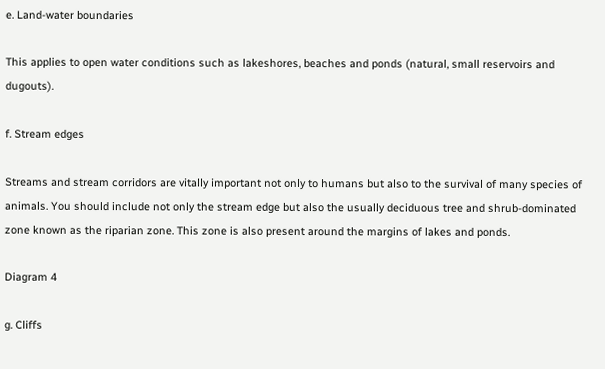e. Land-water boundaries

This applies to open water conditions such as lakeshores, beaches and ponds (natural, small reservoirs and dugouts).

f. Stream edges

Streams and stream corridors are vitally important not only to humans but also to the survival of many species of animals. You should include not only the stream edge but also the usually deciduous tree and shrub-dominated zone known as the riparian zone. This zone is also present around the margins of lakes and ponds.

Diagram 4

g. Cliffs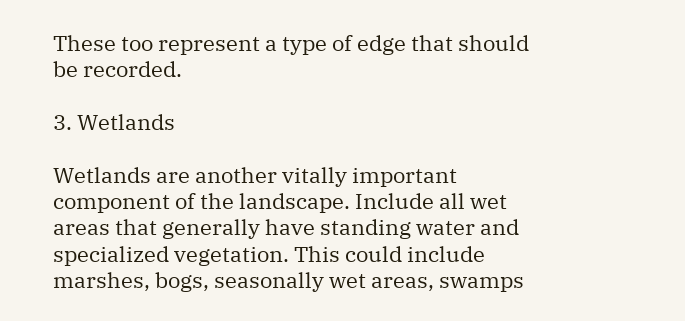These too represent a type of edge that should be recorded.

3. Wetlands

Wetlands are another vitally important component of the landscape. Include all wet areas that generally have standing water and specialized vegetation. This could include marshes, bogs, seasonally wet areas, swamps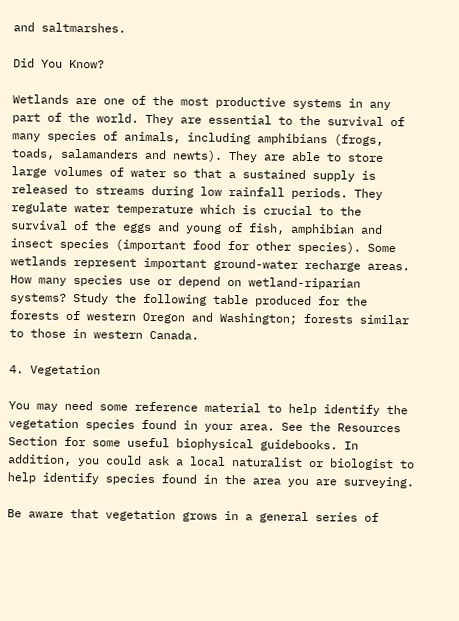and saltmarshes.

Did You Know?

Wetlands are one of the most productive systems in any part of the world. They are essential to the survival of many species of animals, including amphibians (frogs, toads, salamanders and newts). They are able to store large volumes of water so that a sustained supply is released to streams during low rainfall periods. They regulate water temperature which is crucial to the survival of the eggs and young of fish, amphibian and insect species (important food for other species). Some wetlands represent important ground-water recharge areas. How many species use or depend on wetland-riparian systems? Study the following table produced for the forests of western Oregon and Washington; forests similar to those in western Canada.

4. Vegetation

You may need some reference material to help identify the vegetation species found in your area. See the Resources Section for some useful biophysical guidebooks. In addition, you could ask a local naturalist or biologist to help identify species found in the area you are surveying.

Be aware that vegetation grows in a general series of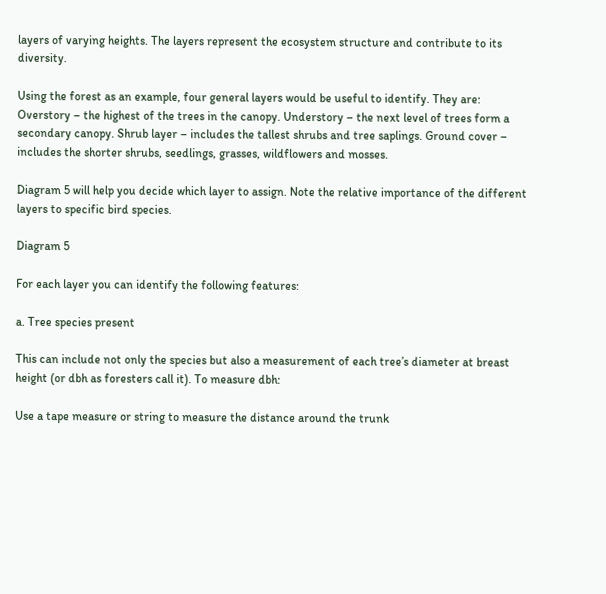layers of varying heights. The layers represent the ecosystem structure and contribute to its diversity.

Using the forest as an example, four general layers would be useful to identify. They are: Overstory – the highest of the trees in the canopy. Understory – the next level of trees form a secondary canopy. Shrub layer – includes the tallest shrubs and tree saplings. Ground cover – includes the shorter shrubs, seedlings, grasses, wildflowers and mosses.

Diagram 5 will help you decide which layer to assign. Note the relative importance of the different layers to specific bird species.

Diagram 5

For each layer you can identify the following features:

a. Tree species present

This can include not only the species but also a measurement of each tree’s diameter at breast height (or dbh as foresters call it). To measure dbh:

Use a tape measure or string to measure the distance around the trunk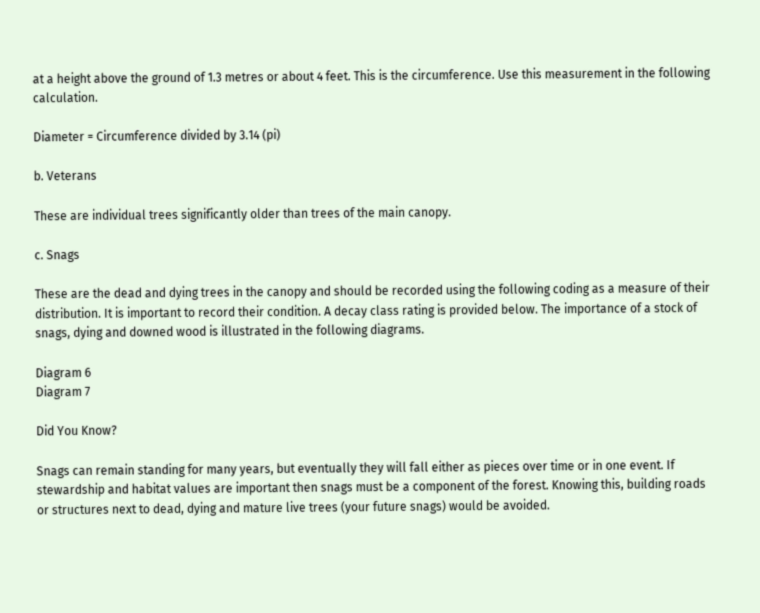at a height above the ground of 1.3 metres or about 4 feet. This is the circumference. Use this measurement in the following calculation.

Diameter = Circumference divided by 3.14 (pi)

b. Veterans

These are individual trees significantly older than trees of the main canopy.

c. Snags

These are the dead and dying trees in the canopy and should be recorded using the following coding as a measure of their distribution. It is important to record their condition. A decay class rating is provided below. The importance of a stock of snags, dying and downed wood is illustrated in the following diagrams.

Diagram 6
Diagram 7

Did You Know?

Snags can remain standing for many years, but eventually they will fall either as pieces over time or in one event. If stewardship and habitat values are important then snags must be a component of the forest. Knowing this, building roads or structures next to dead, dying and mature live trees (your future snags) would be avoided.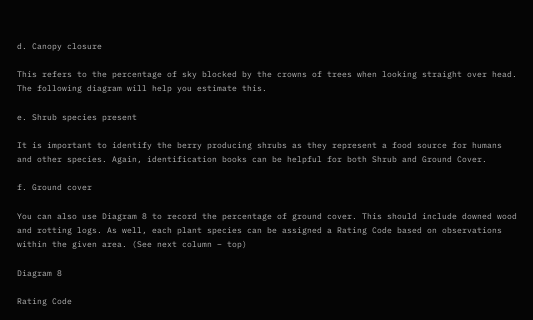d. Canopy closure

This refers to the percentage of sky blocked by the crowns of trees when looking straight over head. The following diagram will help you estimate this.

e. Shrub species present

It is important to identify the berry producing shrubs as they represent a food source for humans and other species. Again, identification books can be helpful for both Shrub and Ground Cover.

f. Ground cover

You can also use Diagram 8 to record the percentage of ground cover. This should include downed wood and rotting logs. As well, each plant species can be assigned a Rating Code based on observations within the given area. (See next column – top)

Diagram 8

Rating Code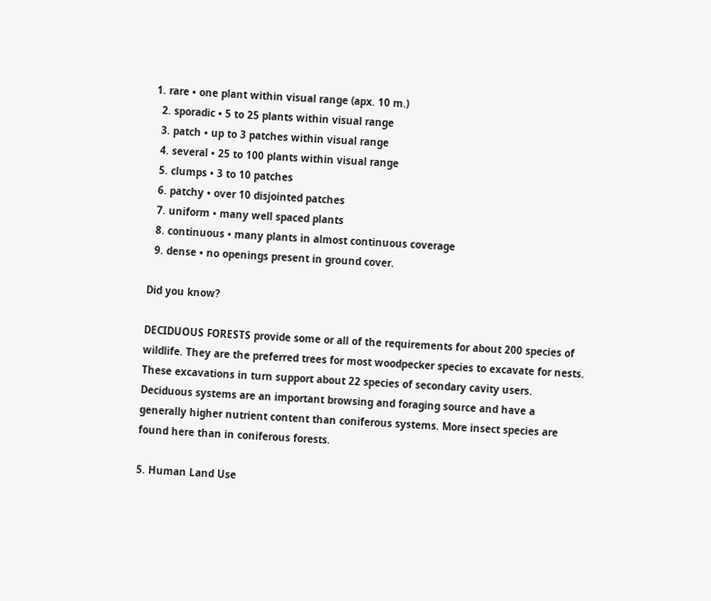1. rare • one plant within visual range (apx. 10 m.)
  2. sporadic • 5 to 25 plants within visual range
  3. patch • up to 3 patches within visual range
  4. several • 25 to 100 plants within visual range
  5. clumps • 3 to 10 patches
  6. patchy • over 10 disjointed patches
  7. uniform • many well spaced plants
  8. continuous • many plants in almost continuous coverage
  9. dense • no openings present in ground cover.

Did you know?

DECIDUOUS FORESTS provide some or all of the requirements for about 200 species of wildlife. They are the preferred trees for most woodpecker species to excavate for nests. These excavations in turn support about 22 species of secondary cavity users. Deciduous systems are an important browsing and foraging source and have a generally higher nutrient content than coniferous systems. More insect species are found here than in coniferous forests.

5. Human Land Use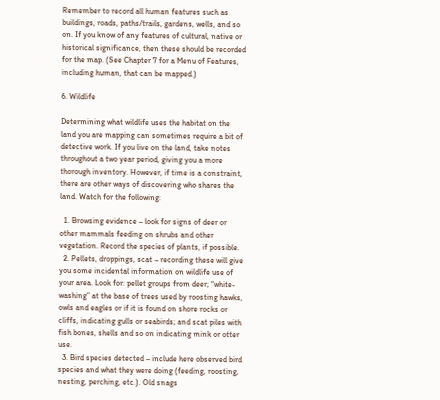Remember to record all human features such as buildings, roads, paths/trails, gardens, wells, and so on. If you know of any features of cultural, native or historical significance, then these should be recorded for the map. (See Chapter 7 for a Menu of Features, including human, that can be mapped.)

6. Wildlife

Determining what wildlife uses the habitat on the land you are mapping can sometimes require a bit of detective work. If you live on the land, take notes throughout a two year period, giving you a more thorough inventory. However, if time is a constraint, there are other ways of discovering who shares the land. Watch for the following:

  1. Browsing evidence – look for signs of deer or other mammals feeding on shrubs and other vegetation. Record the species of plants, if possible.
  2. Pellets, droppings, scat – recording these will give you some incidental information on wildlife use of your area. Look for: pellet groups from deer; “white-washing” at the base of trees used by roosting hawks, owls and eagles or if it is found on shore rocks or cliffs, indicating gulls or seabirds; and scat piles with fish bones, shells and so on indicating mink or otter use.
  3. Bird species detected – include here observed bird species and what they were doing (feeding, roosting, nesting, perching, etc.). Old snags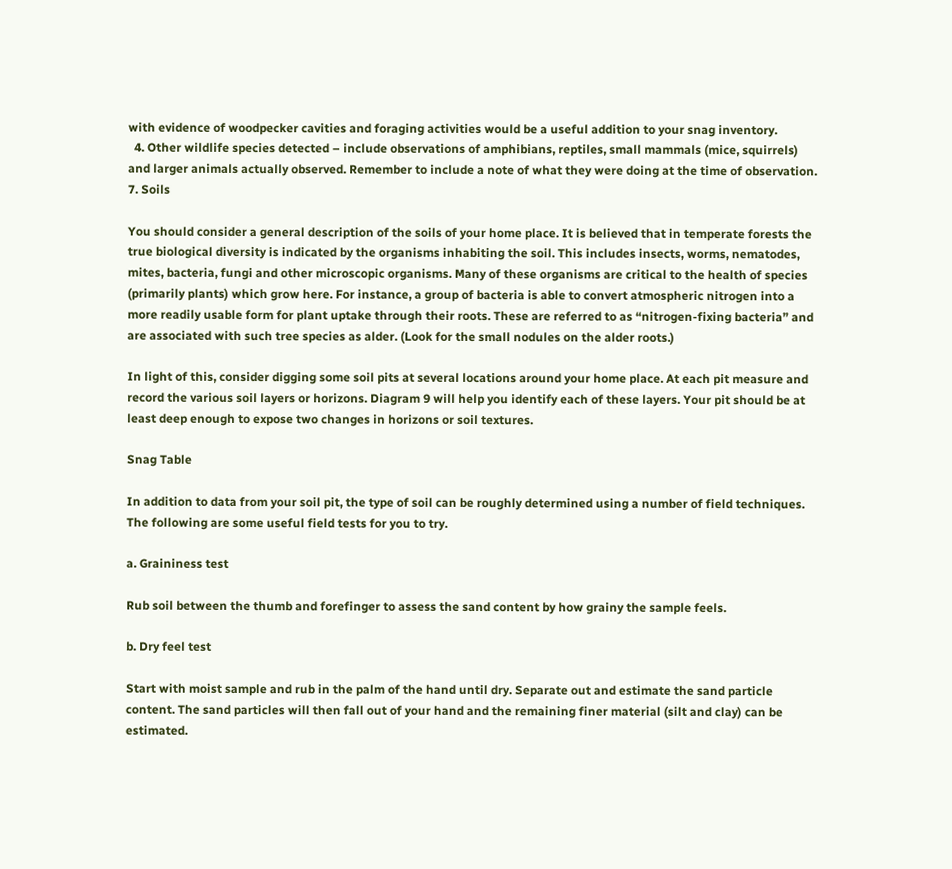with evidence of woodpecker cavities and foraging activities would be a useful addition to your snag inventory.
  4. Other wildlife species detected – include observations of amphibians, reptiles, small mammals (mice, squirrels) and larger animals actually observed. Remember to include a note of what they were doing at the time of observation.
7. Soils

You should consider a general description of the soils of your home place. It is believed that in temperate forests the true biological diversity is indicated by the organisms inhabiting the soil. This includes insects, worms, nematodes, mites, bacteria, fungi and other microscopic organisms. Many of these organisms are critical to the health of species (primarily plants) which grow here. For instance, a group of bacteria is able to convert atmospheric nitrogen into a more readily usable form for plant uptake through their roots. These are referred to as “nitrogen-fixing bacteria” and are associated with such tree species as alder. (Look for the small nodules on the alder roots.)

In light of this, consider digging some soil pits at several locations around your home place. At each pit measure and record the various soil layers or horizons. Diagram 9 will help you identify each of these layers. Your pit should be at least deep enough to expose two changes in horizons or soil textures.

Snag Table

In addition to data from your soil pit, the type of soil can be roughly determined using a number of field techniques. The following are some useful field tests for you to try.

a. Graininess test

Rub soil between the thumb and forefinger to assess the sand content by how grainy the sample feels.

b. Dry feel test

Start with moist sample and rub in the palm of the hand until dry. Separate out and estimate the sand particle content. The sand particles will then fall out of your hand and the remaining finer material (silt and clay) can be estimated.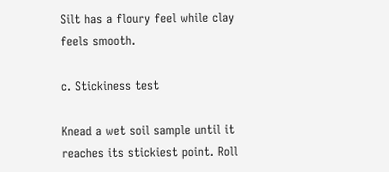Silt has a floury feel while clay feels smooth.

c. Stickiness test

Knead a wet soil sample until it reaches its stickiest point. Roll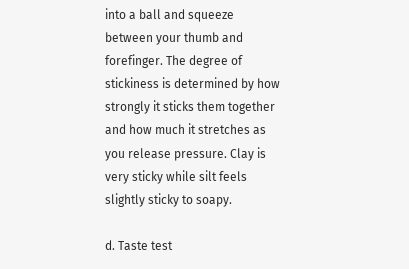into a ball and squeeze between your thumb and forefinger. The degree of stickiness is determined by how strongly it sticks them together and how much it stretches as you release pressure. Clay is very sticky while silt feels slightly sticky to soapy.

d. Taste test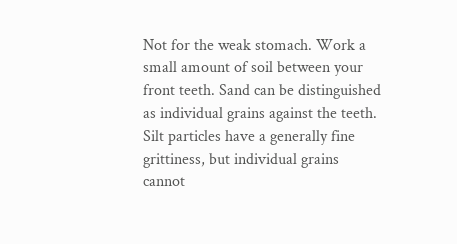Not for the weak stomach. Work a small amount of soil between your front teeth. Sand can be distinguished as individual grains against the teeth. Silt particles have a generally fine grittiness, but individual grains cannot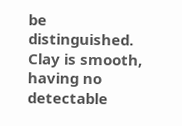be distinguished. Clay is smooth, having no detectable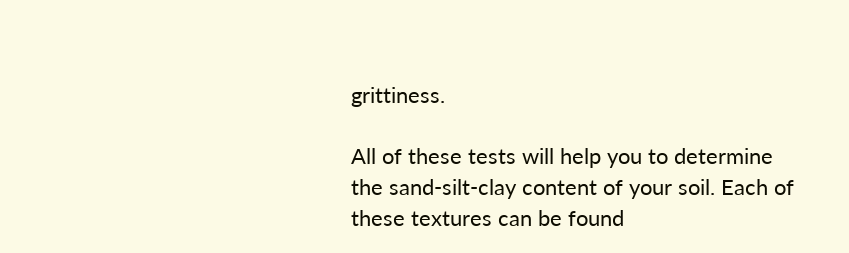grittiness.

All of these tests will help you to determine the sand-silt-clay content of your soil. Each of these textures can be found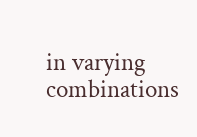in varying combinations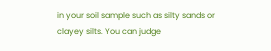in your soil sample such as silty sands or clayey silts. You can judge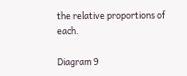the relative proportions of each.

Diagram 9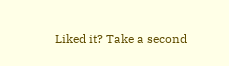Liked it? Take a second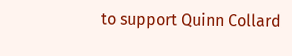to support Quinn Collard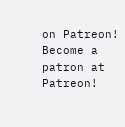on Patreon!
Become a patron at Patreon!